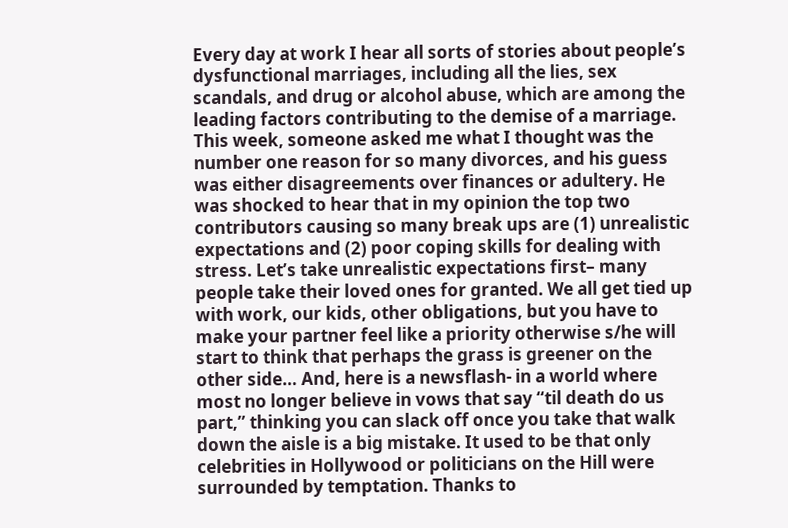Every day at work I hear all sorts of stories about people’s dysfunctional marriages, including all the lies, sex scandals, and drug or alcohol abuse, which are among the leading factors contributing to the demise of a marriage. This week, someone asked me what I thought was the number one reason for so many divorces, and his guess was either disagreements over finances or adultery. He was shocked to hear that in my opinion the top two contributors causing so many break ups are (1) unrealistic expectations and (2) poor coping skills for dealing with stress. Let’s take unrealistic expectations first– many people take their loved ones for granted. We all get tied up with work, our kids, other obligations, but you have to make your partner feel like a priority otherwise s/he will start to think that perhaps the grass is greener on the other side… And, here is a newsflash- in a world where most no longer believe in vows that say “til death do us part,” thinking you can slack off once you take that walk down the aisle is a big mistake. It used to be that only celebrities in Hollywood or politicians on the Hill were surrounded by temptation. Thanks to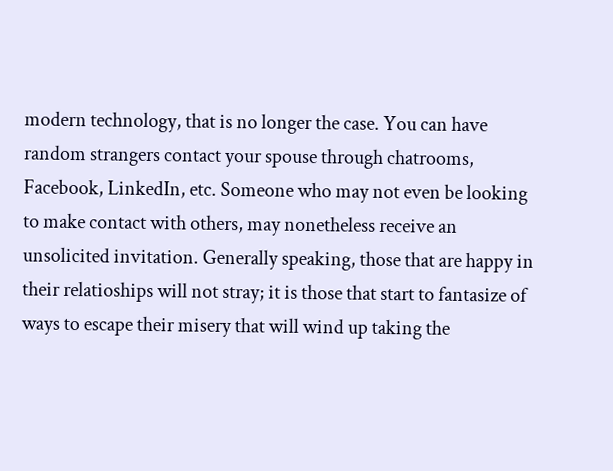modern technology, that is no longer the case. You can have random strangers contact your spouse through chatrooms, Facebook, LinkedIn, etc. Someone who may not even be looking to make contact with others, may nonetheless receive an unsolicited invitation. Generally speaking, those that are happy in their relatioships will not stray; it is those that start to fantasize of ways to escape their misery that will wind up taking the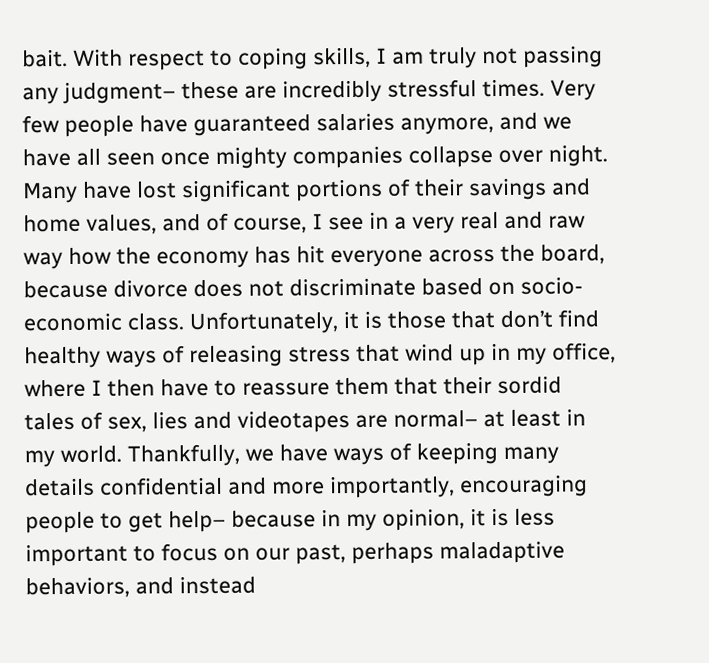bait. With respect to coping skills, I am truly not passing any judgment– these are incredibly stressful times. Very few people have guaranteed salaries anymore, and we have all seen once mighty companies collapse over night. Many have lost significant portions of their savings and home values, and of course, I see in a very real and raw way how the economy has hit everyone across the board, because divorce does not discriminate based on socio-economic class. Unfortunately, it is those that don’t find healthy ways of releasing stress that wind up in my office, where I then have to reassure them that their sordid tales of sex, lies and videotapes are normal– at least in my world. Thankfully, we have ways of keeping many details confidential and more importantly, encouraging people to get help– because in my opinion, it is less important to focus on our past, perhaps maladaptive behaviors, and instead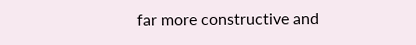far more constructive and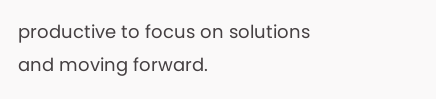productive to focus on solutions and moving forward.